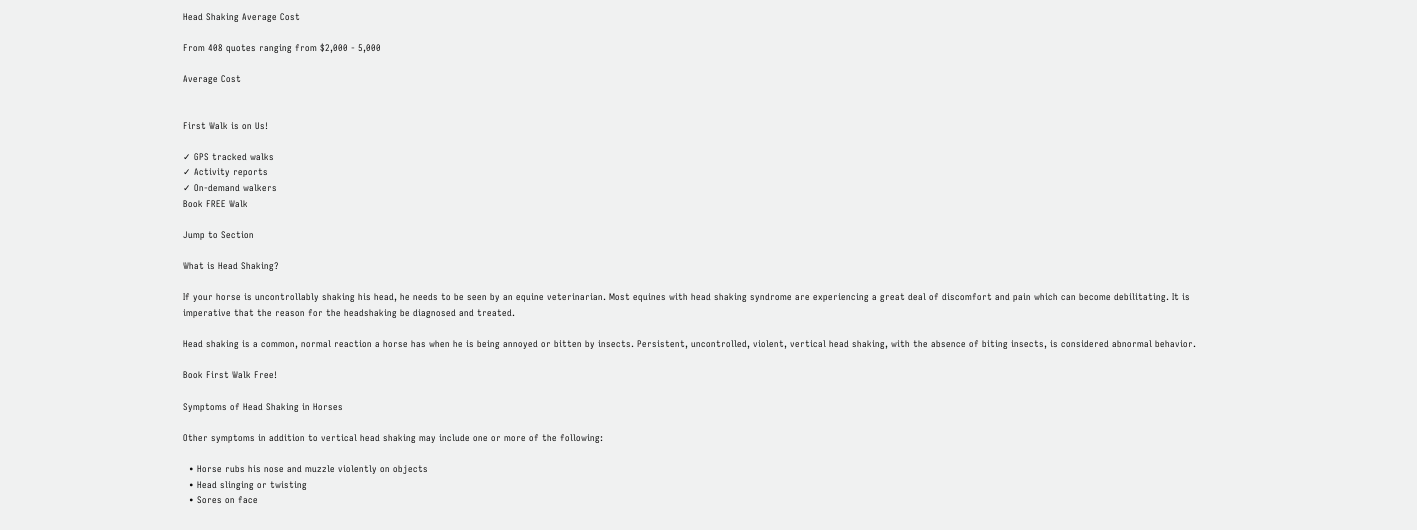Head Shaking Average Cost

From 408 quotes ranging from $2,000 - 5,000

Average Cost


First Walk is on Us!

✓ GPS tracked walks
✓ Activity reports
✓ On-demand walkers
Book FREE Walk

Jump to Section

What is Head Shaking?

If your horse is uncontrollably shaking his head, he needs to be seen by an equine veterinarian. Most equines with head shaking syndrome are experiencing a great deal of discomfort and pain which can become debilitating. It is imperative that the reason for the headshaking be diagnosed and treated.

Head shaking is a common, normal reaction a horse has when he is being annoyed or bitten by insects. Persistent, uncontrolled, violent, vertical head shaking, with the absence of biting insects, is considered abnormal behavior.

Book First Walk Free!

Symptoms of Head Shaking in Horses

Other symptoms in addition to vertical head shaking may include one or more of the following:

  • Horse rubs his nose and muzzle violently on objects
  • Head slinging or twisting
  • Sores on face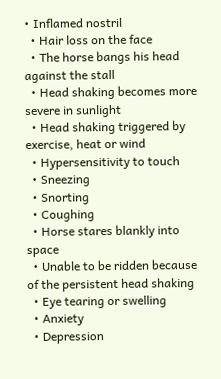• Inflamed nostril
  • Hair loss on the face
  • The horse bangs his head against the stall
  • Head shaking becomes more severe in sunlight
  • Head shaking triggered by exercise, heat or wind
  • Hypersensitivity to touch
  • Sneezing
  • Snorting
  • Coughing
  • Horse stares blankly into space
  • Unable to be ridden because of the persistent head shaking
  • Eye tearing or swelling
  • Anxiety
  • Depression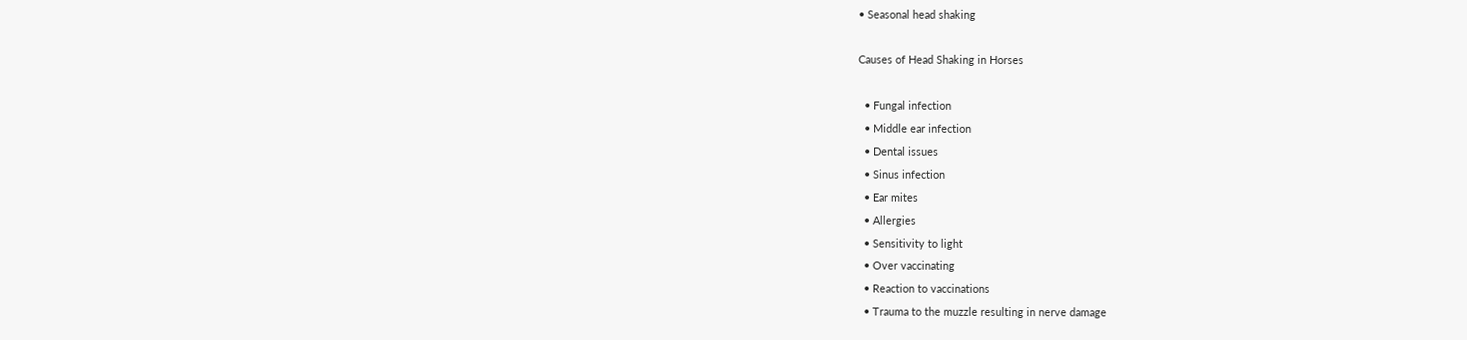• Seasonal head shaking

Causes of Head Shaking in Horses

  • Fungal infection
  • Middle ear infection
  • Dental issues
  • Sinus infection
  • Ear mites
  • Allergies
  • Sensitivity to light
  • Over vaccinating
  • Reaction to vaccinations
  • Trauma to the muzzle resulting in nerve damage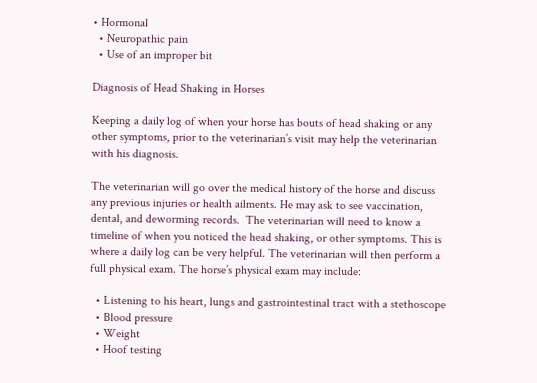• Hormonal
  • Neuropathic pain
  • Use of an improper bit

Diagnosis of Head Shaking in Horses

Keeping a daily log of when your horse has bouts of head shaking or any other symptoms, prior to the veterinarian’s visit may help the veterinarian with his diagnosis.

The veterinarian will go over the medical history of the horse and discuss any previous injuries or health ailments. He may ask to see vaccination, dental, and deworming records.  The veterinarian will need to know a timeline of when you noticed the head shaking, or other symptoms. This is where a daily log can be very helpful. The veterinarian will then perform a full physical exam. The horse’s physical exam may include:

  • Listening to his heart, lungs and gastrointestinal tract with a stethoscope
  • Blood pressure
  • Weight
  • Hoof testing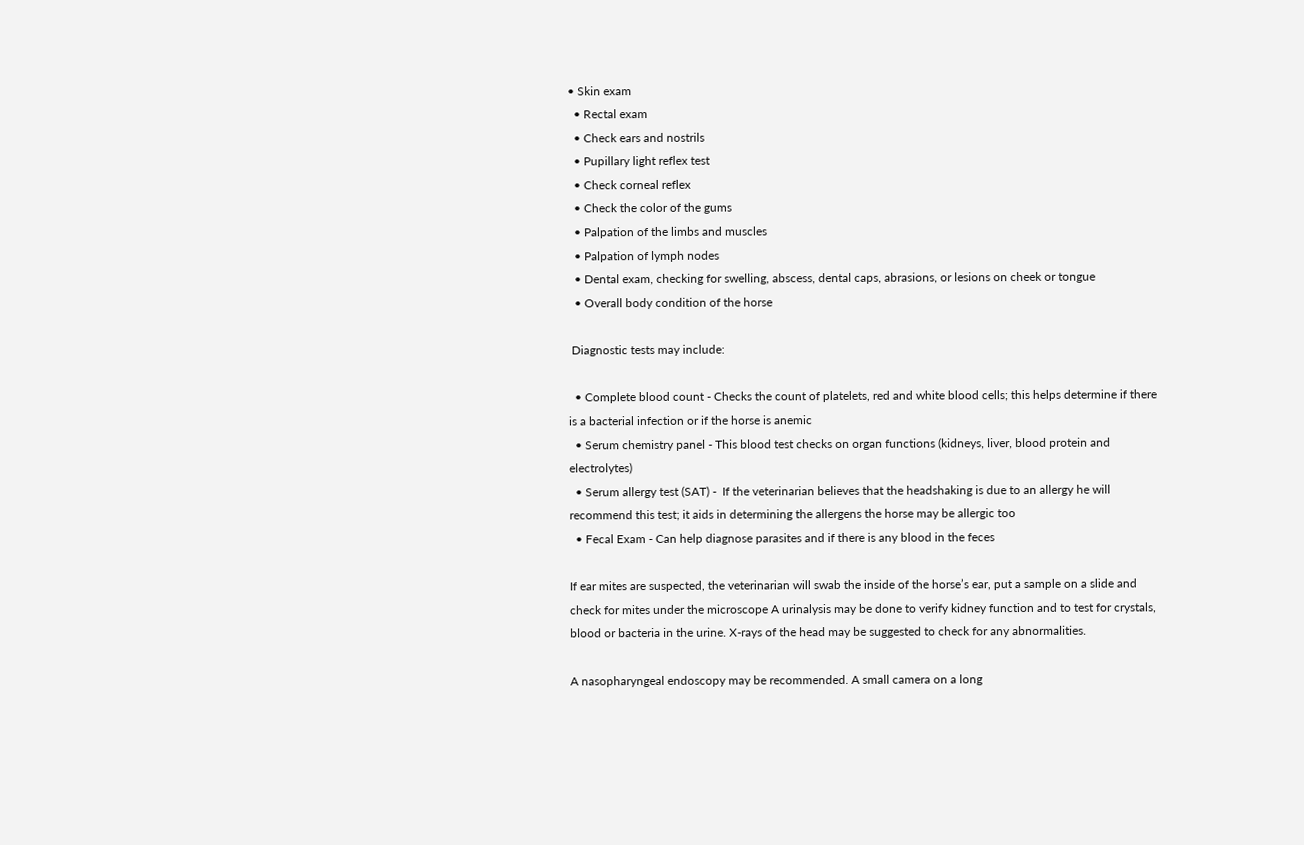• Skin exam
  • Rectal exam
  • Check ears and nostrils
  • Pupillary light reflex test
  • Check corneal reflex
  • Check the color of the gums
  • Palpation of the limbs and muscles
  • Palpation of lymph nodes
  • Dental exam, checking for swelling, abscess, dental caps, abrasions, or lesions on cheek or tongue
  • Overall body condition of the horse

 Diagnostic tests may include:

  • Complete blood count - Checks the count of platelets, red and white blood cells; this helps determine if there is a bacterial infection or if the horse is anemic
  • Serum chemistry panel - This blood test checks on organ functions (kidneys, liver, blood protein and electrolytes)
  • Serum allergy test (SAT) -  If the veterinarian believes that the headshaking is due to an allergy he will recommend this test; it aids in determining the allergens the horse may be allergic too
  • Fecal Exam - Can help diagnose parasites and if there is any blood in the feces

If ear mites are suspected, the veterinarian will swab the inside of the horse’s ear, put a sample on a slide and check for mites under the microscope A urinalysis may be done to verify kidney function and to test for crystals, blood or bacteria in the urine. X-rays of the head may be suggested to check for any abnormalities.

A nasopharyngeal endoscopy may be recommended. A small camera on a long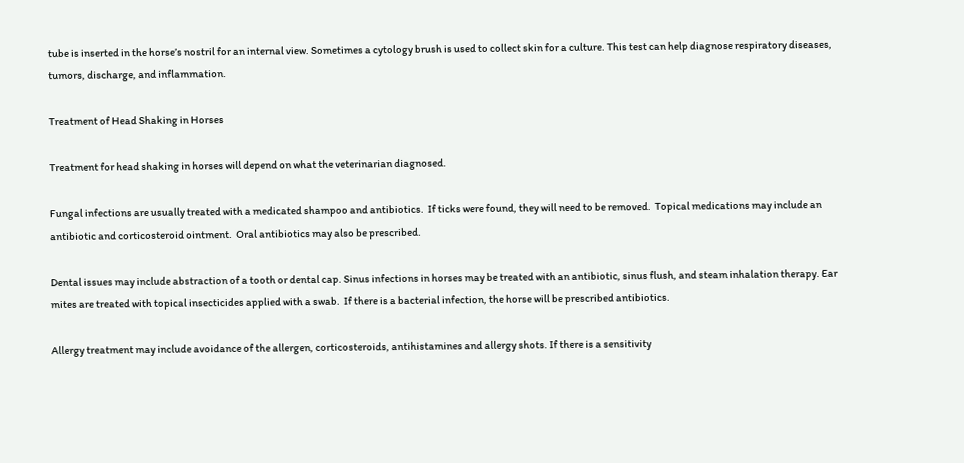tube is inserted in the horse’s nostril for an internal view. Sometimes a cytology brush is used to collect skin for a culture. This test can help diagnose respiratory diseases, tumors, discharge, and inflammation.

Treatment of Head Shaking in Horses

Treatment for head shaking in horses will depend on what the veterinarian diagnosed.

Fungal infections are usually treated with a medicated shampoo and antibiotics.  If ticks were found, they will need to be removed.  Topical medications may include an antibiotic and corticosteroid ointment.  Oral antibiotics may also be prescribed.

Dental issues may include abstraction of a tooth or dental cap. Sinus infections in horses may be treated with an antibiotic, sinus flush, and steam inhalation therapy. Ear mites are treated with topical insecticides applied with a swab.  If there is a bacterial infection, the horse will be prescribed antibiotics.

Allergy treatment may include avoidance of the allergen, corticosteroids, antihistamines and allergy shots. If there is a sensitivity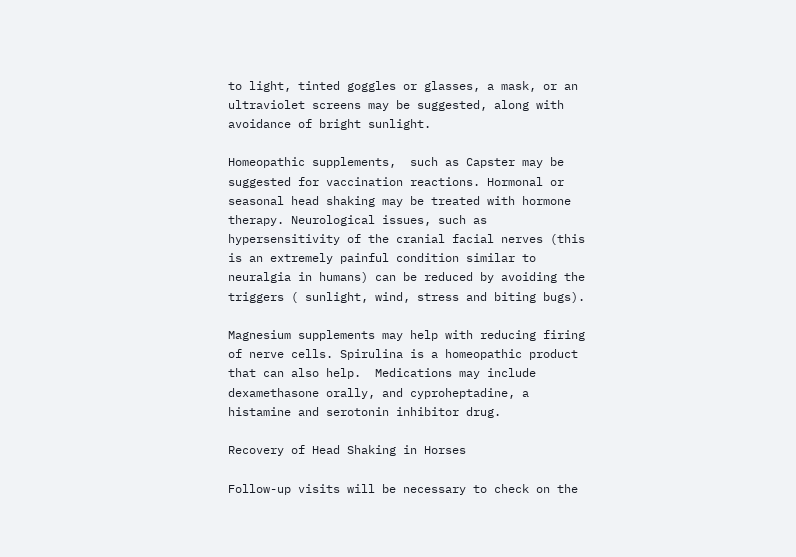to light, tinted goggles or glasses, a mask, or an ultraviolet screens may be suggested, along with avoidance of bright sunlight.

Homeopathic supplements,  such as Capster may be suggested for vaccination reactions. Hormonal or seasonal head shaking may be treated with hormone therapy. Neurological issues, such as hypersensitivity of the cranial facial nerves (this is an extremely painful condition similar to neuralgia in humans) can be reduced by avoiding the triggers ( sunlight, wind, stress and biting bugs).

Magnesium supplements may help with reducing firing of nerve cells. Spirulina is a homeopathic product that can also help.  Medications may include dexamethasone orally, and cyproheptadine, a histamine and serotonin inhibitor drug.

Recovery of Head Shaking in Horses

Follow-up visits will be necessary to check on the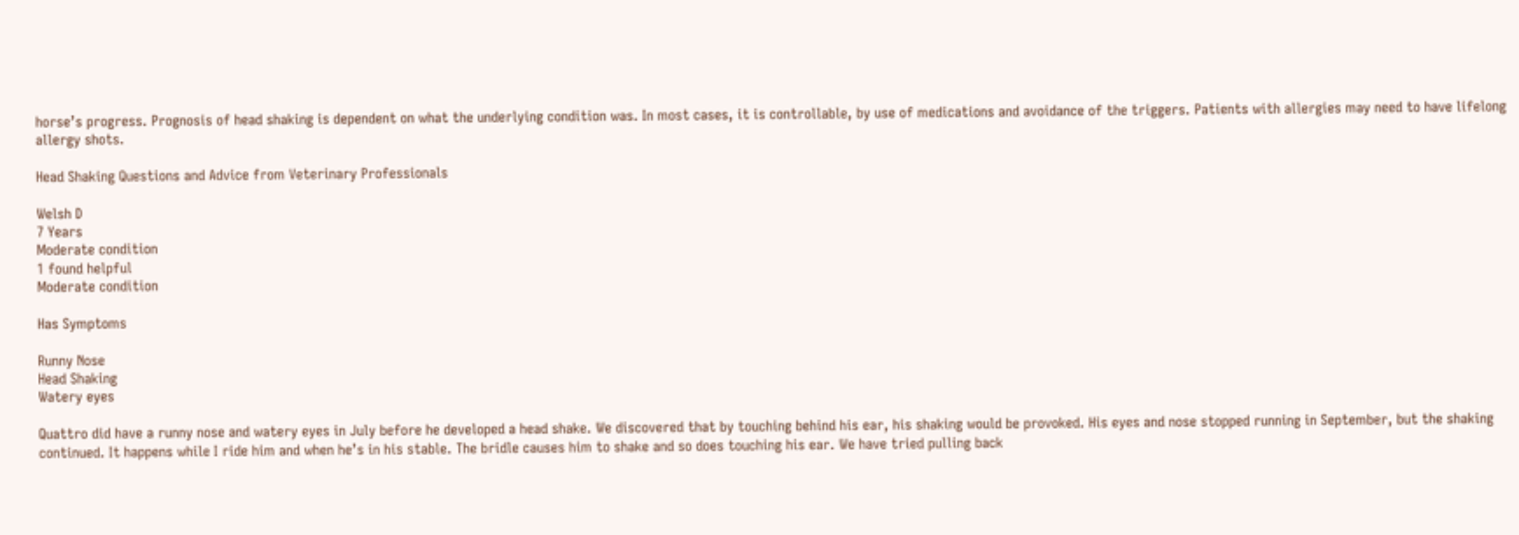horse’s progress. Prognosis of head shaking is dependent on what the underlying condition was. In most cases, it is controllable, by use of medications and avoidance of the triggers. Patients with allergies may need to have lifelong allergy shots.

Head Shaking Questions and Advice from Veterinary Professionals

Welsh D
7 Years
Moderate condition
1 found helpful
Moderate condition

Has Symptoms

Runny Nose
Head Shaking
Watery eyes

Quattro did have a runny nose and watery eyes in July before he developed a head shake. We discovered that by touching behind his ear, his shaking would be provoked. His eyes and nose stopped running in September, but the shaking continued. It happens while I ride him and when he’s in his stable. The bridle causes him to shake and so does touching his ear. We have tried pulling back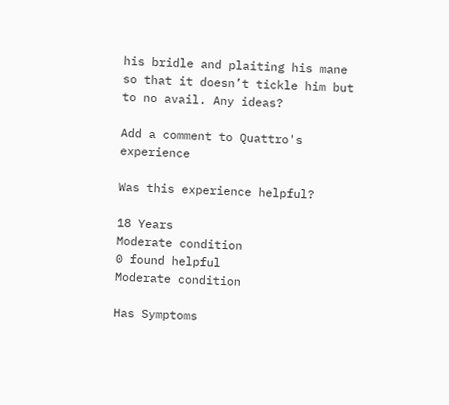his bridle and plaiting his mane so that it doesn’t tickle him but to no avail. Any ideas?

Add a comment to Quattro's experience

Was this experience helpful?

18 Years
Moderate condition
0 found helpful
Moderate condition

Has Symptoms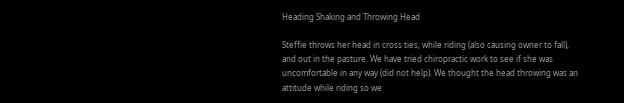Heading Shaking and Throwing Head

Steffie throws her head in cross ties, while riding (also causing owner to fall), and out in the pasture. We have tried chiropractic work to see if she was uncomfortable in any way (did not help). We thought the head throwing was an attitude while riding so we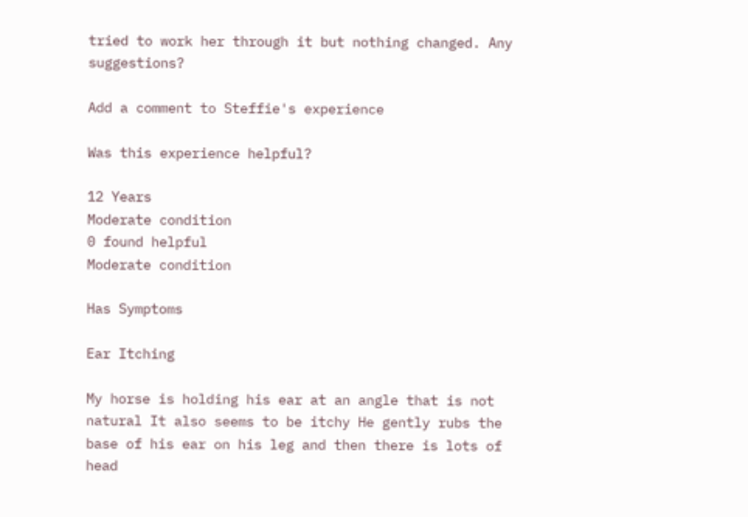tried to work her through it but nothing changed. Any suggestions?

Add a comment to Steffie's experience

Was this experience helpful?

12 Years
Moderate condition
0 found helpful
Moderate condition

Has Symptoms

Ear Itching

My horse is holding his ear at an angle that is not natural It also seems to be itchy He gently rubs the base of his ear on his leg and then there is lots of head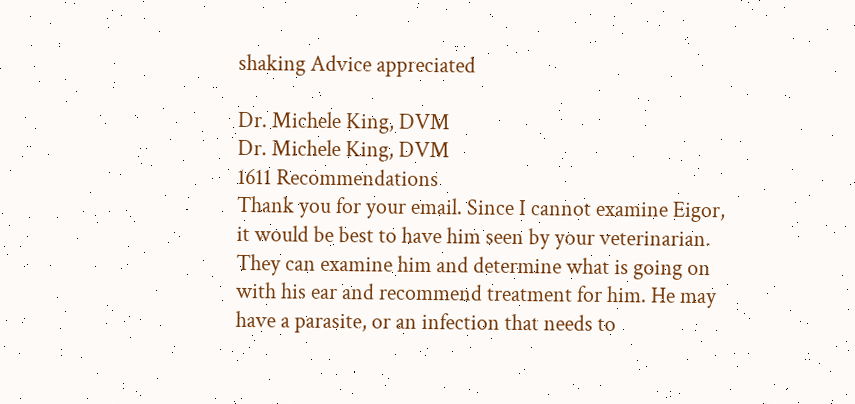shaking Advice appreciated

Dr. Michele King, DVM
Dr. Michele King, DVM
1611 Recommendations
Thank you for your email. Since I cannot examine Eigor, it would be best to have him seen by your veterinarian. They can examine him and determine what is going on with his ear and recommend treatment for him. He may have a parasite, or an infection that needs to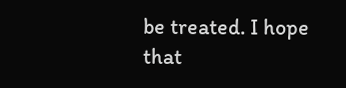be treated. I hope that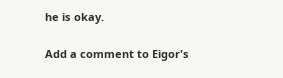he is okay.

Add a comment to Eigor's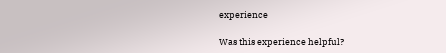experience

Was this experience helpful?